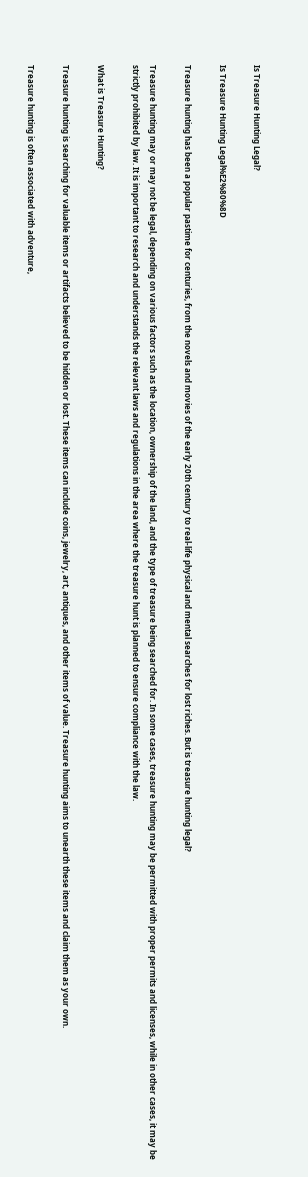Is Treasure Hunting Legal?

Is Treasure Hunting Legal%E2%80%8D

Treasure hunting has been a popular pastime for centuries, from the novels and movies of the early 20th century to real-life physical and mental searches for lost riches. But is treasure hunting legal?

Treasure hunting may or may not be legal, depending on various factors such as the location, ownership of the land, and the type of treasure being searched for. In some cases, treasure hunting may be permitted with proper permits and licenses, while in other cases, it may be strictly prohibited by law. It is important to research and understands the relevant laws and regulations in the area where the treasure hunt is planned to ensure compliance with the law.

What is Treasure Hunting?

Treasure hunting is searching for valuable items or artifacts believed to be hidden or lost. These items can include coins, jewelry, art, antiques, and other items of value. Treasure hunting aims to unearth these items and claim them as your own.

Treasure hunting is often associated with adventure,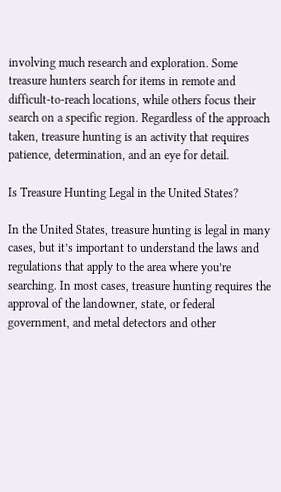involving much research and exploration. Some treasure hunters search for items in remote and difficult-to-reach locations, while others focus their search on a specific region. Regardless of the approach taken, treasure hunting is an activity that requires patience, determination, and an eye for detail.

Is Treasure Hunting Legal in the United States?

In the United States, treasure hunting is legal in many cases, but it’s important to understand the laws and regulations that apply to the area where you’re searching. In most cases, treasure hunting requires the approval of the landowner, state, or federal government, and metal detectors and other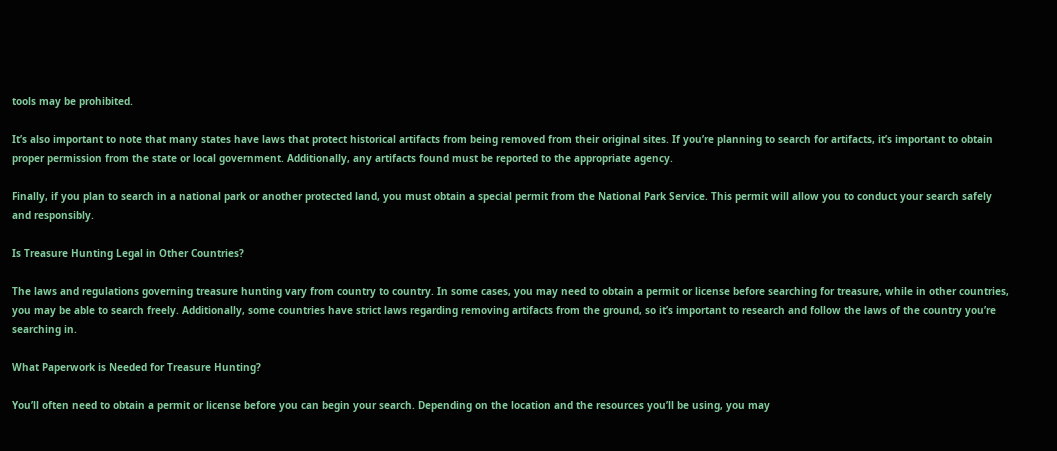tools may be prohibited.

It’s also important to note that many states have laws that protect historical artifacts from being removed from their original sites. If you’re planning to search for artifacts, it’s important to obtain proper permission from the state or local government. Additionally, any artifacts found must be reported to the appropriate agency.

Finally, if you plan to search in a national park or another protected land, you must obtain a special permit from the National Park Service. This permit will allow you to conduct your search safely and responsibly.

Is Treasure Hunting Legal in Other Countries?

The laws and regulations governing treasure hunting vary from country to country. In some cases, you may need to obtain a permit or license before searching for treasure, while in other countries, you may be able to search freely. Additionally, some countries have strict laws regarding removing artifacts from the ground, so it’s important to research and follow the laws of the country you’re searching in.

What Paperwork is Needed for Treasure Hunting?

You’ll often need to obtain a permit or license before you can begin your search. Depending on the location and the resources you’ll be using, you may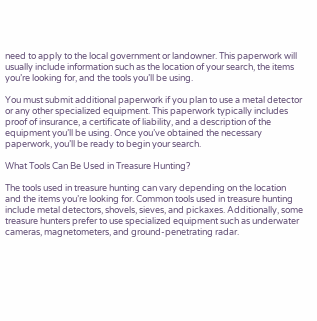need to apply to the local government or landowner. This paperwork will usually include information such as the location of your search, the items you’re looking for, and the tools you’ll be using.

You must submit additional paperwork if you plan to use a metal detector or any other specialized equipment. This paperwork typically includes proof of insurance, a certificate of liability, and a description of the equipment you’ll be using. Once you’ve obtained the necessary paperwork, you’ll be ready to begin your search.

What Tools Can Be Used in Treasure Hunting?

The tools used in treasure hunting can vary depending on the location and the items you’re looking for. Common tools used in treasure hunting include metal detectors, shovels, sieves, and pickaxes. Additionally, some treasure hunters prefer to use specialized equipment such as underwater cameras, magnetometers, and ground-penetrating radar.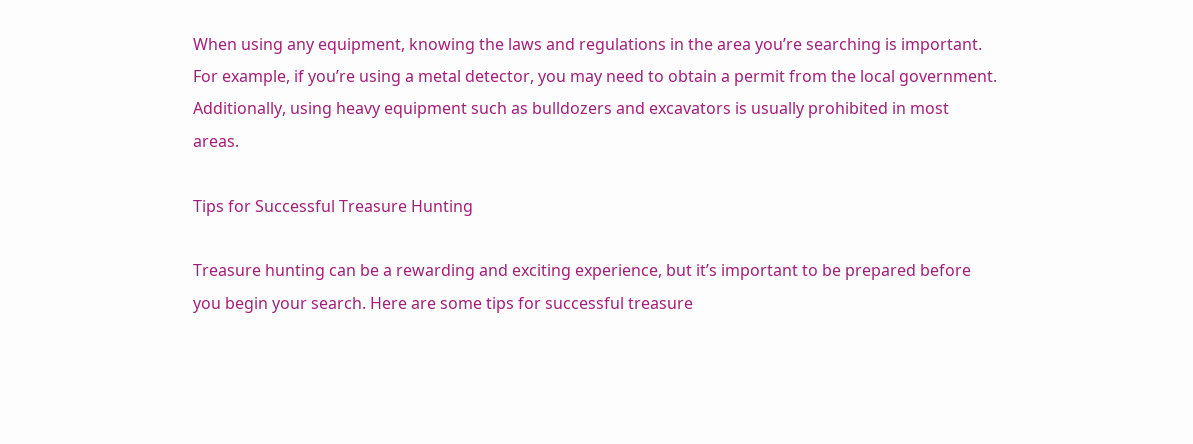When using any equipment, knowing the laws and regulations in the area you’re searching is important. For example, if you’re using a metal detector, you may need to obtain a permit from the local government. Additionally, using heavy equipment such as bulldozers and excavators is usually prohibited in most areas.

Tips for Successful Treasure Hunting

Treasure hunting can be a rewarding and exciting experience, but it’s important to be prepared before you begin your search. Here are some tips for successful treasure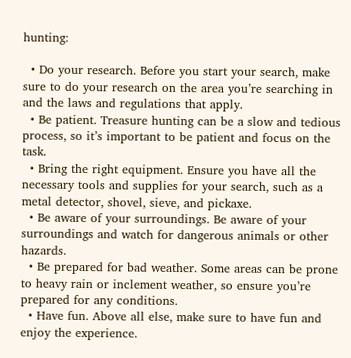hunting:

  • Do your research. Before you start your search, make sure to do your research on the area you’re searching in and the laws and regulations that apply.
  • Be patient. Treasure hunting can be a slow and tedious process, so it’s important to be patient and focus on the task.
  • Bring the right equipment. Ensure you have all the necessary tools and supplies for your search, such as a metal detector, shovel, sieve, and pickaxe.
  • Be aware of your surroundings. Be aware of your surroundings and watch for dangerous animals or other hazards.
  • Be prepared for bad weather. Some areas can be prone to heavy rain or inclement weather, so ensure you’re prepared for any conditions.
  • Have fun. Above all else, make sure to have fun and enjoy the experience.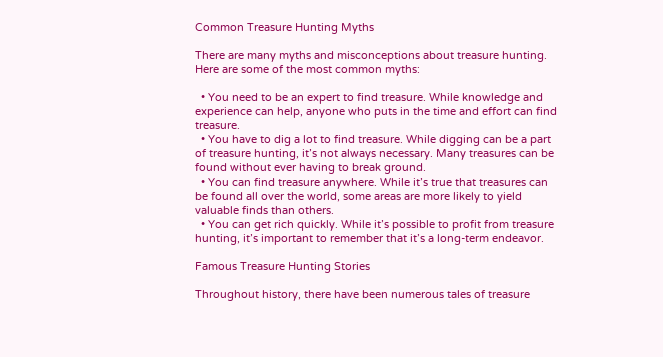Common Treasure Hunting Myths

There are many myths and misconceptions about treasure hunting. Here are some of the most common myths:

  • You need to be an expert to find treasure. While knowledge and experience can help, anyone who puts in the time and effort can find treasure.
  • You have to dig a lot to find treasure. While digging can be a part of treasure hunting, it’s not always necessary. Many treasures can be found without ever having to break ground.
  • You can find treasure anywhere. While it’s true that treasures can be found all over the world, some areas are more likely to yield valuable finds than others.
  • You can get rich quickly. While it’s possible to profit from treasure hunting, it’s important to remember that it’s a long-term endeavor.

Famous Treasure Hunting Stories

Throughout history, there have been numerous tales of treasure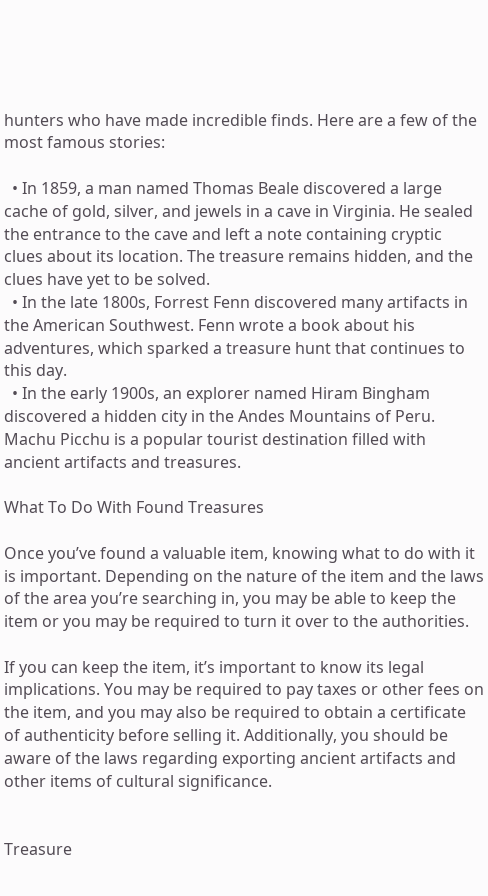hunters who have made incredible finds. Here are a few of the most famous stories:

  • In 1859, a man named Thomas Beale discovered a large cache of gold, silver, and jewels in a cave in Virginia. He sealed the entrance to the cave and left a note containing cryptic clues about its location. The treasure remains hidden, and the clues have yet to be solved.
  • In the late 1800s, Forrest Fenn discovered many artifacts in the American Southwest. Fenn wrote a book about his adventures, which sparked a treasure hunt that continues to this day.
  • In the early 1900s, an explorer named Hiram Bingham discovered a hidden city in the Andes Mountains of Peru. Machu Picchu is a popular tourist destination filled with ancient artifacts and treasures.

What To Do With Found Treasures

Once you’ve found a valuable item, knowing what to do with it is important. Depending on the nature of the item and the laws of the area you’re searching in, you may be able to keep the item or you may be required to turn it over to the authorities.

If you can keep the item, it’s important to know its legal implications. You may be required to pay taxes or other fees on the item, and you may also be required to obtain a certificate of authenticity before selling it. Additionally, you should be aware of the laws regarding exporting ancient artifacts and other items of cultural significance.


Treasure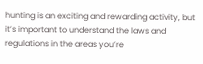hunting is an exciting and rewarding activity, but it’s important to understand the laws and regulations in the areas you’re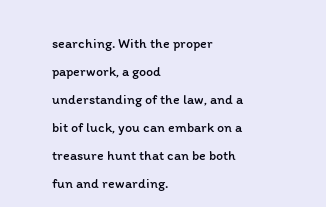searching. With the proper paperwork, a good understanding of the law, and a bit of luck, you can embark on a treasure hunt that can be both fun and rewarding.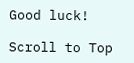Good luck!

Scroll to Top